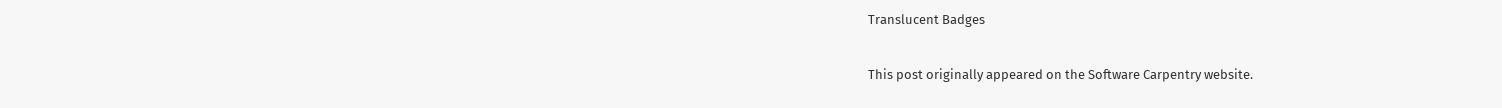Translucent Badges

This post originally appeared on the Software Carpentry website.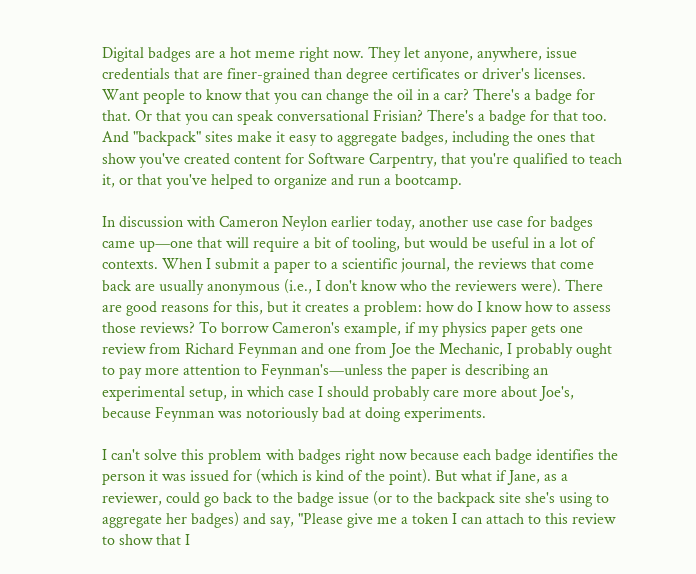Digital badges are a hot meme right now. They let anyone, anywhere, issue credentials that are finer-grained than degree certificates or driver's licenses. Want people to know that you can change the oil in a car? There's a badge for that. Or that you can speak conversational Frisian? There's a badge for that too. And "backpack" sites make it easy to aggregate badges, including the ones that show you've created content for Software Carpentry, that you're qualified to teach it, or that you've helped to organize and run a bootcamp.

In discussion with Cameron Neylon earlier today, another use case for badges came up—one that will require a bit of tooling, but would be useful in a lot of contexts. When I submit a paper to a scientific journal, the reviews that come back are usually anonymous (i.e., I don't know who the reviewers were). There are good reasons for this, but it creates a problem: how do I know how to assess those reviews? To borrow Cameron's example, if my physics paper gets one review from Richard Feynman and one from Joe the Mechanic, I probably ought to pay more attention to Feynman's—unless the paper is describing an experimental setup, in which case I should probably care more about Joe's, because Feynman was notoriously bad at doing experiments.

I can't solve this problem with badges right now because each badge identifies the person it was issued for (which is kind of the point). But what if Jane, as a reviewer, could go back to the badge issue (or to the backpack site she's using to aggregate her badges) and say, "Please give me a token I can attach to this review to show that I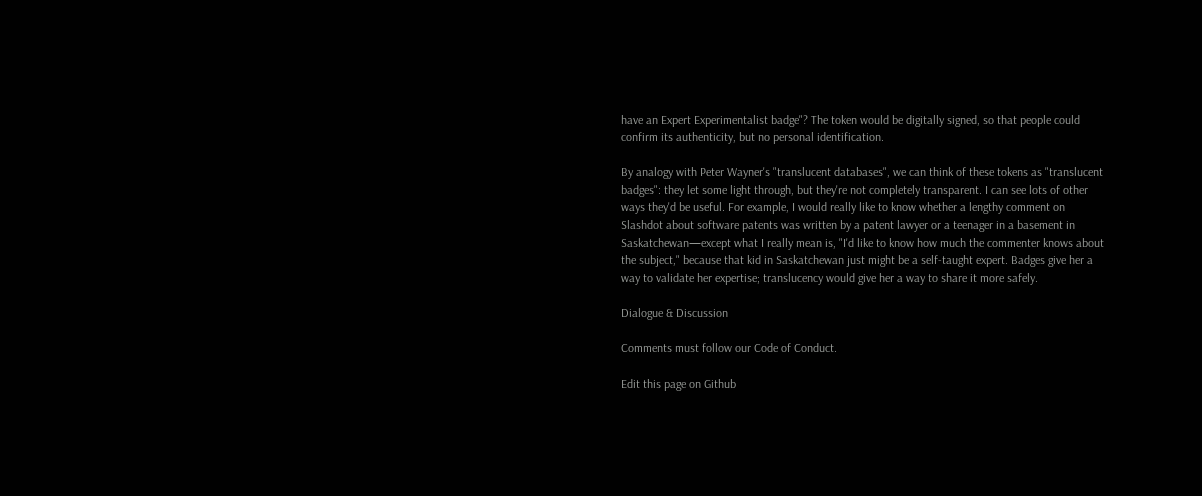have an Expert Experimentalist badge"? The token would be digitally signed, so that people could confirm its authenticity, but no personal identification.

By analogy with Peter Wayner's "translucent databases", we can think of these tokens as "translucent badges": they let some light through, but they're not completely transparent. I can see lots of other ways they'd be useful. For example, I would really like to know whether a lengthy comment on Slashdot about software patents was written by a patent lawyer or a teenager in a basement in Saskatchewan—except what I really mean is, "I'd like to know how much the commenter knows about the subject," because that kid in Saskatchewan just might be a self-taught expert. Badges give her a way to validate her expertise; translucency would give her a way to share it more safely.

Dialogue & Discussion

Comments must follow our Code of Conduct.

Edit this page on Github